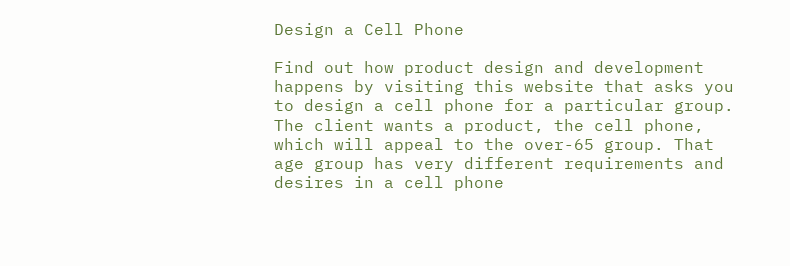Design a Cell Phone

Find out how product design and development happens by visiting this website that asks you to design a cell phone for a particular group. The client wants a product, the cell phone, which will appeal to the over-65 group. That age group has very different requirements and desires in a cell phone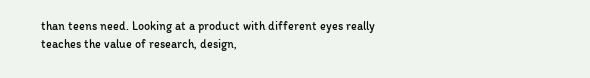than teens need. Looking at a product with different eyes really teaches the value of research, design,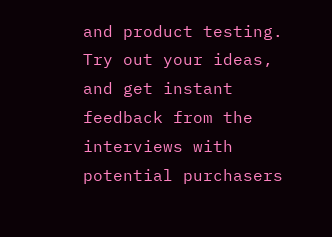and product testing. Try out your ideas, and get instant feedback from the interviews with potential purchasers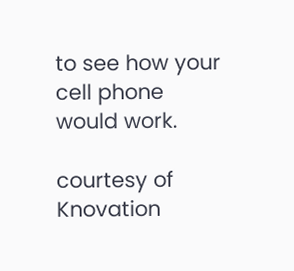to see how your cell phone would work.

courtesy of Knovation